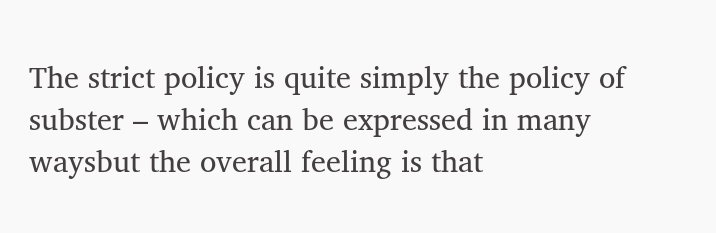The strict policy is quite simply the policy of subster – which can be expressed in many waysbut the overall feeling is that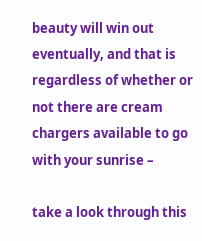beauty will win out eventually, and that is regardless of whether or not there are cream chargers available to go with your sunrise –

take a look through this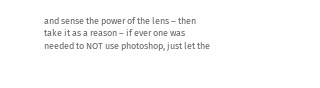and sense the power of the lens – then take it as a reason – if ever one was needed to NOT use photoshop, just let the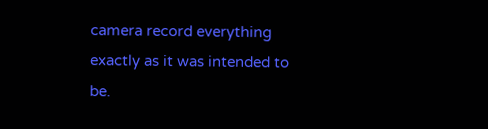camera record everything exactly as it was intended to be.